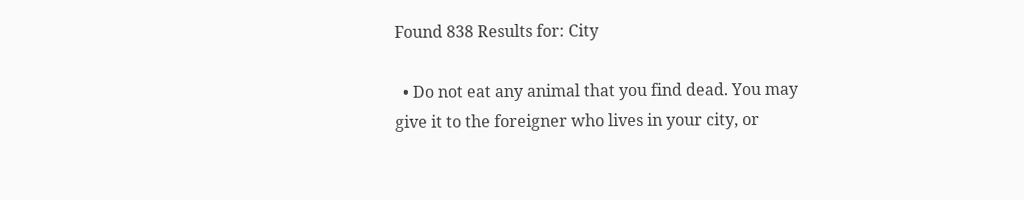Found 838 Results for: City

  • Do not eat any animal that you find dead. You may give it to the foreigner who lives in your city, or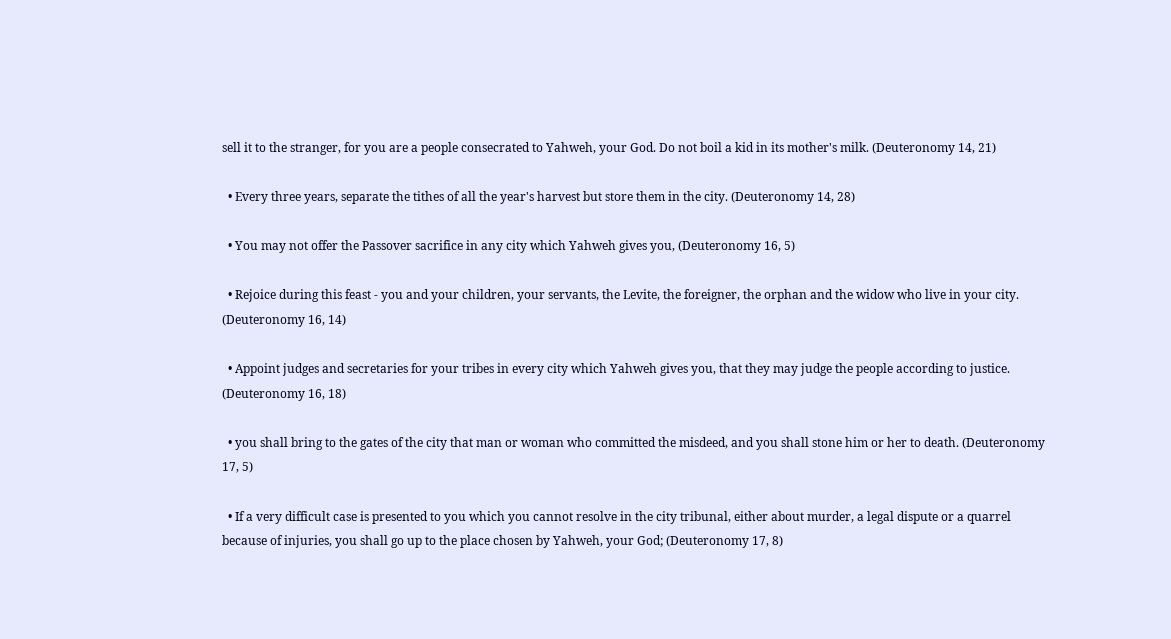sell it to the stranger, for you are a people consecrated to Yahweh, your God. Do not boil a kid in its mother's milk. (Deuteronomy 14, 21)

  • Every three years, separate the tithes of all the year's harvest but store them in the city. (Deuteronomy 14, 28)

  • You may not offer the Passover sacrifice in any city which Yahweh gives you, (Deuteronomy 16, 5)

  • Rejoice during this feast - you and your children, your servants, the Levite, the foreigner, the orphan and the widow who live in your city. (Deuteronomy 16, 14)

  • Appoint judges and secretaries for your tribes in every city which Yahweh gives you, that they may judge the people according to justice. (Deuteronomy 16, 18)

  • you shall bring to the gates of the city that man or woman who committed the misdeed, and you shall stone him or her to death. (Deuteronomy 17, 5)

  • If a very difficult case is presented to you which you cannot resolve in the city tribunal, either about murder, a legal dispute or a quarrel because of injuries, you shall go up to the place chosen by Yahweh, your God; (Deuteronomy 17, 8)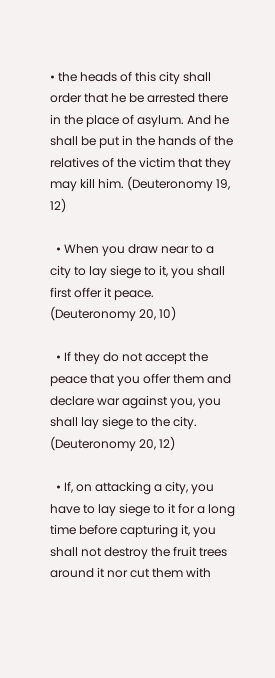• the heads of this city shall order that he be arrested there in the place of asylum. And he shall be put in the hands of the relatives of the victim that they may kill him. (Deuteronomy 19, 12)

  • When you draw near to a city to lay siege to it, you shall first offer it peace. (Deuteronomy 20, 10)

  • If they do not accept the peace that you offer them and declare war against you, you shall lay siege to the city. (Deuteronomy 20, 12)

  • If, on attacking a city, you have to lay siege to it for a long time before capturing it, you shall not destroy the fruit trees around it nor cut them with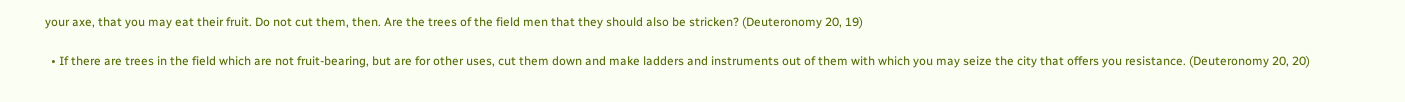your axe, that you may eat their fruit. Do not cut them, then. Are the trees of the field men that they should also be stricken? (Deuteronomy 20, 19)

  • If there are trees in the field which are not fruit-bearing, but are for other uses, cut them down and make ladders and instruments out of them with which you may seize the city that offers you resistance. (Deuteronomy 20, 20)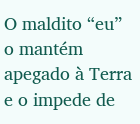O maldito “eu” o mantém apegado à Terra e o impede de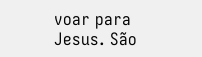voar para Jesus. São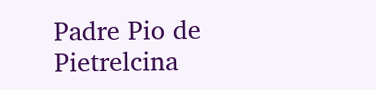Padre Pio de Pietrelcina